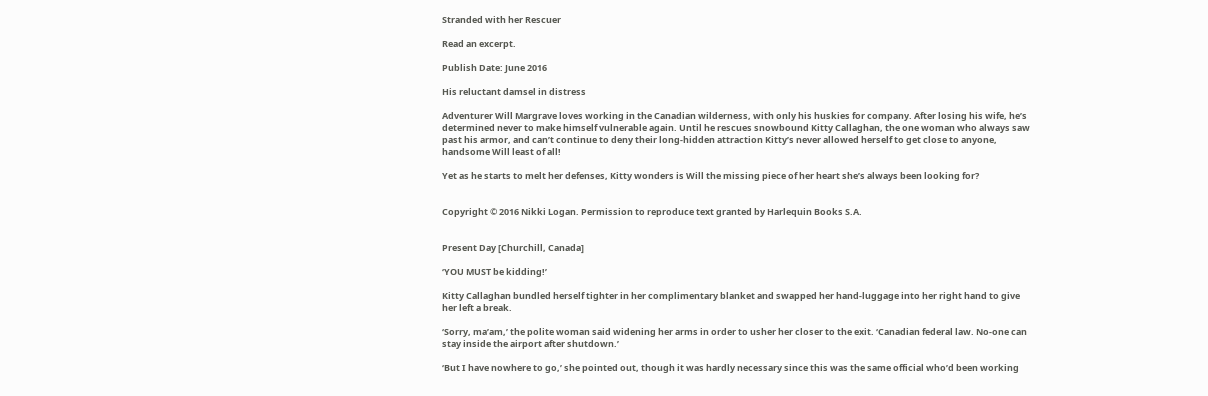Stranded with her Rescuer

Read an excerpt.

Publish Date: June 2016

His reluctant damsel in distress

Adventurer Will Margrave loves working in the Canadian wilderness, with only his huskies for company. After losing his wife, he’s determined never to make himself vulnerable again. Until he rescues snowbound Kitty Callaghan, the one woman who always saw past his armor, and can’t continue to deny their long-hidden attraction Kitty’s never allowed herself to get close to anyone, handsome Will least of all!

Yet as he starts to melt her defenses, Kitty wonders is Will the missing piece of her heart she’s always been looking for?


Copyright © 2016 Nikki Logan. Permission to reproduce text granted by Harlequin Books S.A.


Present Day [Churchill, Canada]

‘YOU MUST be kidding!’

Kitty Callaghan bundled herself tighter in her complimentary blanket and swapped her hand-luggage into her right hand to give her left a break.

‘Sorry, ma’am,’ the polite woman said widening her arms in order to usher her closer to the exit. ‘Canadian federal law. No-one can stay inside the airport after shutdown.’

‘But I have nowhere to go,’ she pointed out, though it was hardly necessary since this was the same official who’d been working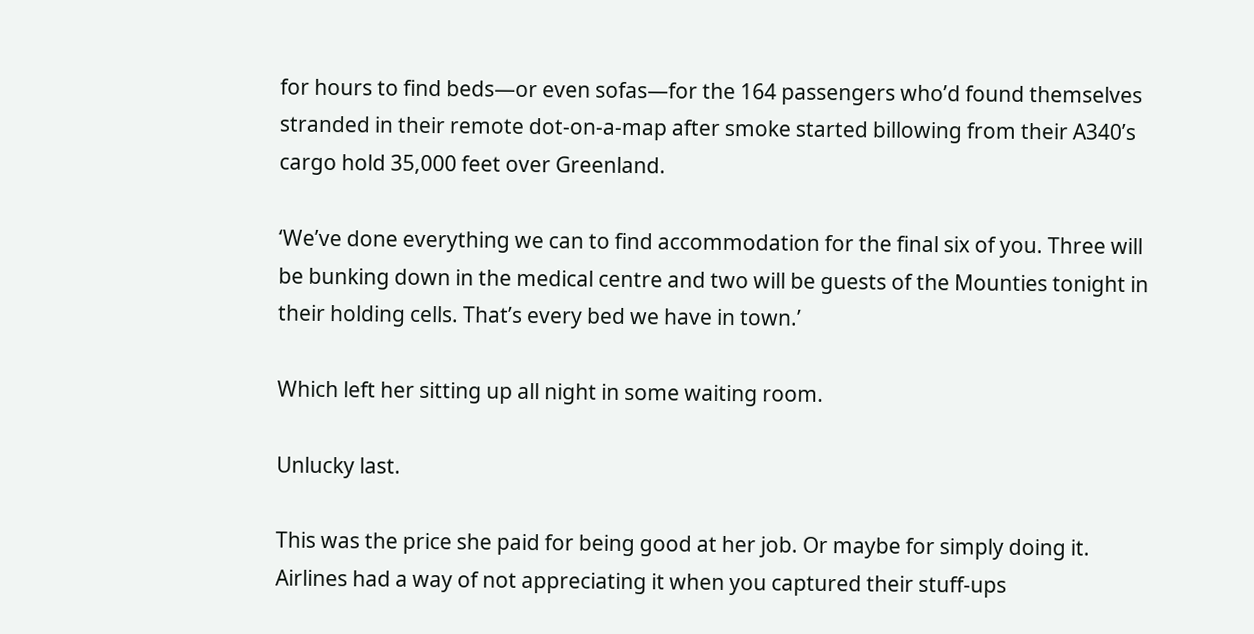for hours to find beds—or even sofas—for the 164 passengers who’d found themselves stranded in their remote dot-on-a-map after smoke started billowing from their A340’s cargo hold 35,000 feet over Greenland.

‘We’ve done everything we can to find accommodation for the final six of you. Three will be bunking down in the medical centre and two will be guests of the Mounties tonight in their holding cells. That’s every bed we have in town.’

Which left her sitting up all night in some waiting room.

Unlucky last.

This was the price she paid for being good at her job. Or maybe for simply doing it. Airlines had a way of not appreciating it when you captured their stuff-ups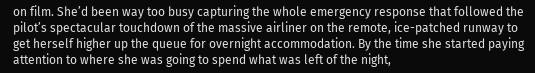on film. She’d been way too busy capturing the whole emergency response that followed the pilot’s spectacular touchdown of the massive airliner on the remote, ice-patched runway to get herself higher up the queue for overnight accommodation. By the time she started paying attention to where she was going to spend what was left of the night,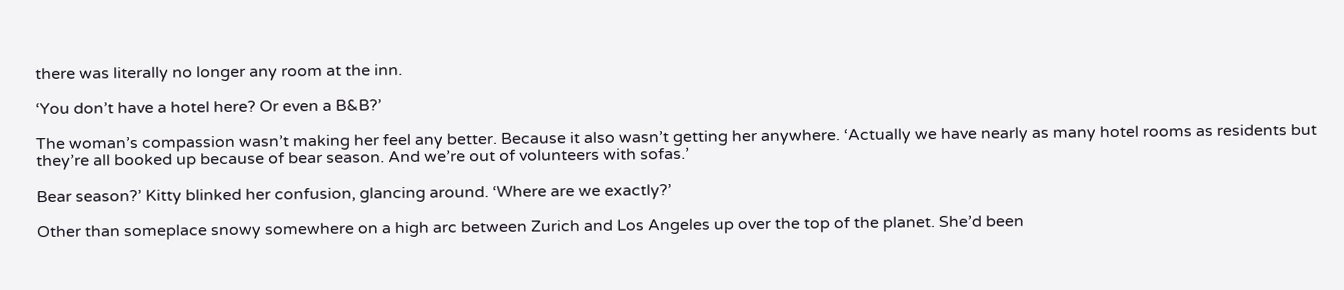there was literally no longer any room at the inn.

‘You don’t have a hotel here? Or even a B&B?’

The woman’s compassion wasn’t making her feel any better. Because it also wasn’t getting her anywhere. ‘Actually we have nearly as many hotel rooms as residents but they’re all booked up because of bear season. And we’re out of volunteers with sofas.’

Bear season?’ Kitty blinked her confusion, glancing around. ‘Where are we exactly?’

Other than someplace snowy somewhere on a high arc between Zurich and Los Angeles up over the top of the planet. She’d been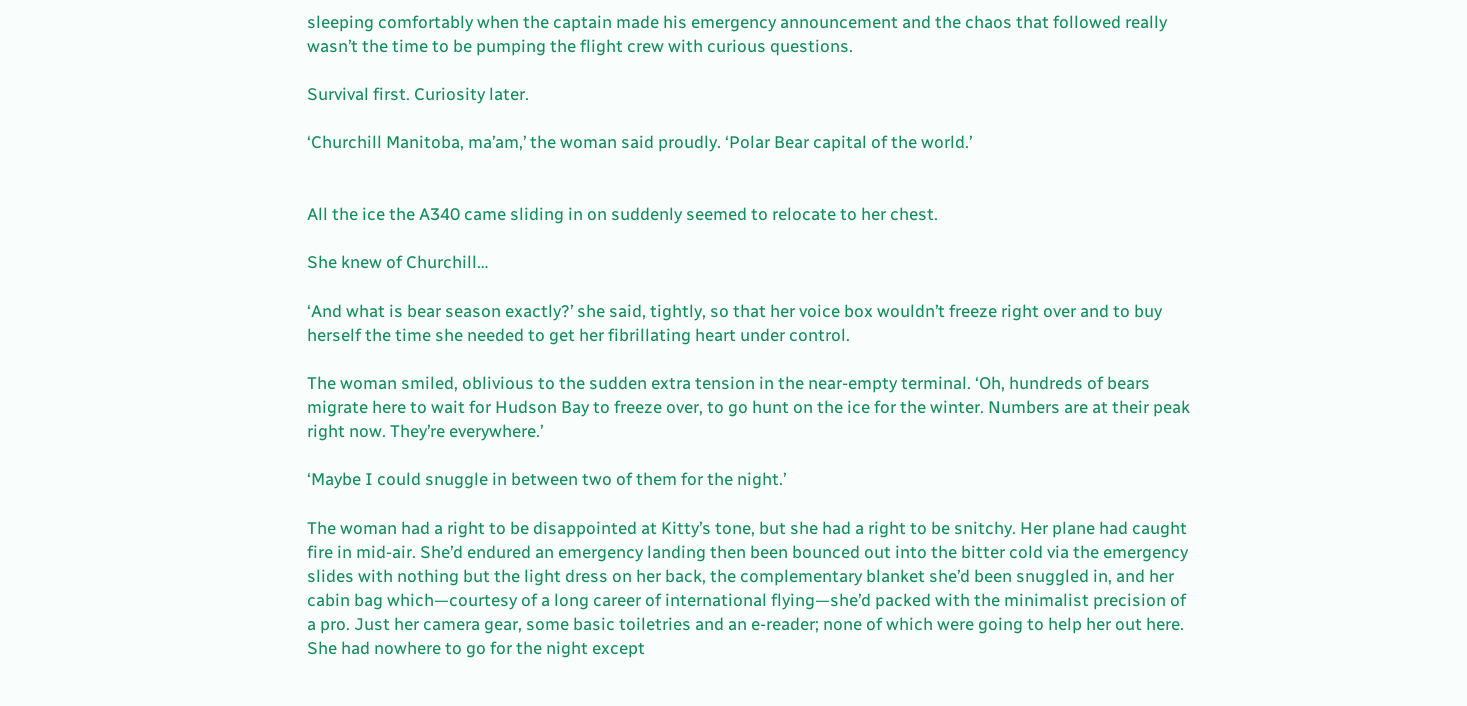sleeping comfortably when the captain made his emergency announcement and the chaos that followed really wasn’t the time to be pumping the flight crew with curious questions.

Survival first. Curiosity later.

‘Churchill Manitoba, ma’am,’ the woman said proudly. ‘Polar Bear capital of the world.’


All the ice the A340 came sliding in on suddenly seemed to relocate to her chest.

She knew of Churchill…

‘And what is bear season exactly?’ she said, tightly, so that her voice box wouldn’t freeze right over and to buy herself the time she needed to get her fibrillating heart under control.

The woman smiled, oblivious to the sudden extra tension in the near-empty terminal. ‘Oh, hundreds of bears migrate here to wait for Hudson Bay to freeze over, to go hunt on the ice for the winter. Numbers are at their peak right now. They’re everywhere.’

‘Maybe I could snuggle in between two of them for the night.’

The woman had a right to be disappointed at Kitty’s tone, but she had a right to be snitchy. Her plane had caught fire in mid-air. She’d endured an emergency landing then been bounced out into the bitter cold via the emergency slides with nothing but the light dress on her back, the complementary blanket she’d been snuggled in, and her cabin bag which—courtesy of a long career of international flying—she’d packed with the minimalist precision of a pro. Just her camera gear, some basic toiletries and an e-reader; none of which were going to help her out here. She had nowhere to go for the night except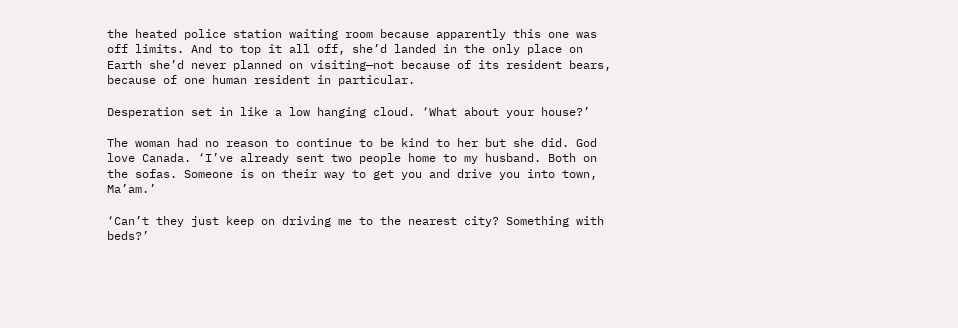the heated police station waiting room because apparently this one was off limits. And to top it all off, she’d landed in the only place on Earth she’d never planned on visiting—not because of its resident bears, because of one human resident in particular.

Desperation set in like a low hanging cloud. ‘What about your house?’

The woman had no reason to continue to be kind to her but she did. God love Canada. ‘I’ve already sent two people home to my husband. Both on the sofas. Someone is on their way to get you and drive you into town, Ma’am.’

‘Can’t they just keep on driving me to the nearest city? Something with beds?’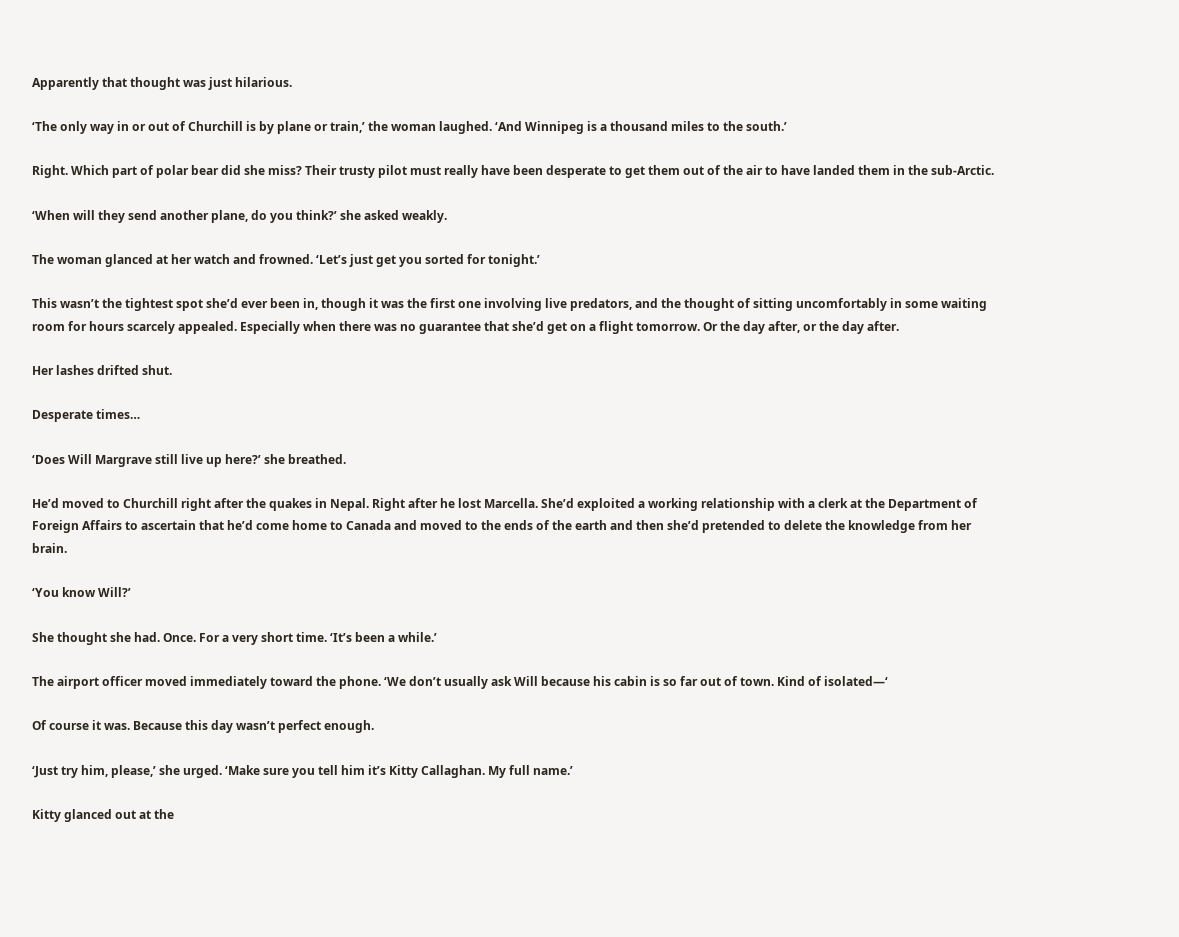Apparently that thought was just hilarious.

‘The only way in or out of Churchill is by plane or train,’ the woman laughed. ‘And Winnipeg is a thousand miles to the south.’

Right. Which part of polar bear did she miss? Their trusty pilot must really have been desperate to get them out of the air to have landed them in the sub-Arctic.

‘When will they send another plane, do you think?’ she asked weakly.

The woman glanced at her watch and frowned. ‘Let’s just get you sorted for tonight.’

This wasn’t the tightest spot she’d ever been in, though it was the first one involving live predators, and the thought of sitting uncomfortably in some waiting room for hours scarcely appealed. Especially when there was no guarantee that she’d get on a flight tomorrow. Or the day after, or the day after.

Her lashes drifted shut.

Desperate times…

‘Does Will Margrave still live up here?’ she breathed.

He’d moved to Churchill right after the quakes in Nepal. Right after he lost Marcella. She’d exploited a working relationship with a clerk at the Department of Foreign Affairs to ascertain that he’d come home to Canada and moved to the ends of the earth and then she’d pretended to delete the knowledge from her brain.

‘You know Will?’

She thought she had. Once. For a very short time. ‘It’s been a while.’

The airport officer moved immediately toward the phone. ‘We don’t usually ask Will because his cabin is so far out of town. Kind of isolated—‘

Of course it was. Because this day wasn’t perfect enough.

‘Just try him, please,’ she urged. ‘Make sure you tell him it’s Kitty Callaghan. My full name.’

Kitty glanced out at the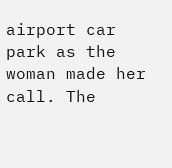airport car park as the woman made her call. The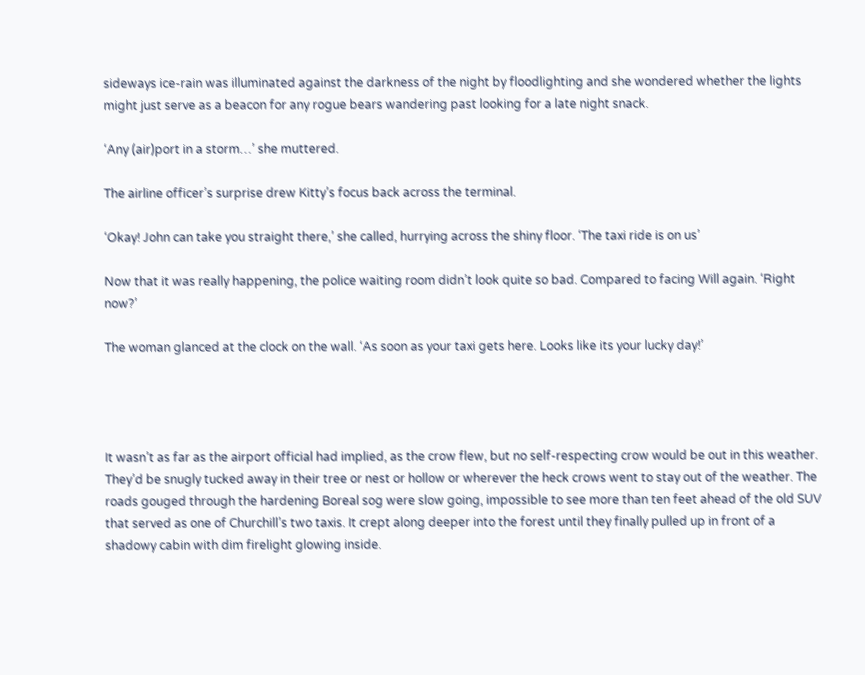sideways ice-rain was illuminated against the darkness of the night by floodlighting and she wondered whether the lights might just serve as a beacon for any rogue bears wandering past looking for a late night snack.

‘Any (air)port in a storm…’ she muttered.

The airline officer’s surprise drew Kitty’s focus back across the terminal.

‘Okay! John can take you straight there,’ she called, hurrying across the shiny floor. ‘The taxi ride is on us’

Now that it was really happening, the police waiting room didn’t look quite so bad. Compared to facing Will again. ‘Right now?’

The woman glanced at the clock on the wall. ‘As soon as your taxi gets here. Looks like its your lucky day!’




It wasn’t as far as the airport official had implied, as the crow flew, but no self-respecting crow would be out in this weather. They’d be snugly tucked away in their tree or nest or hollow or wherever the heck crows went to stay out of the weather. The roads gouged through the hardening Boreal sog were slow going, impossible to see more than ten feet ahead of the old SUV that served as one of Churchill’s two taxis. It crept along deeper into the forest until they finally pulled up in front of a shadowy cabin with dim firelight glowing inside.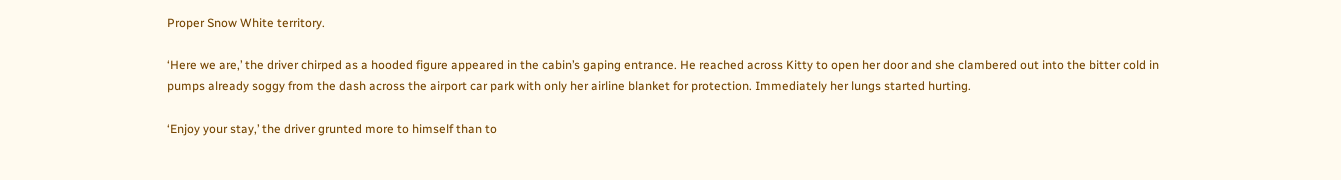Proper Snow White territory.

‘Here we are,’ the driver chirped as a hooded figure appeared in the cabin’s gaping entrance. He reached across Kitty to open her door and she clambered out into the bitter cold in pumps already soggy from the dash across the airport car park with only her airline blanket for protection. Immediately her lungs started hurting.

‘Enjoy your stay,’ the driver grunted more to himself than to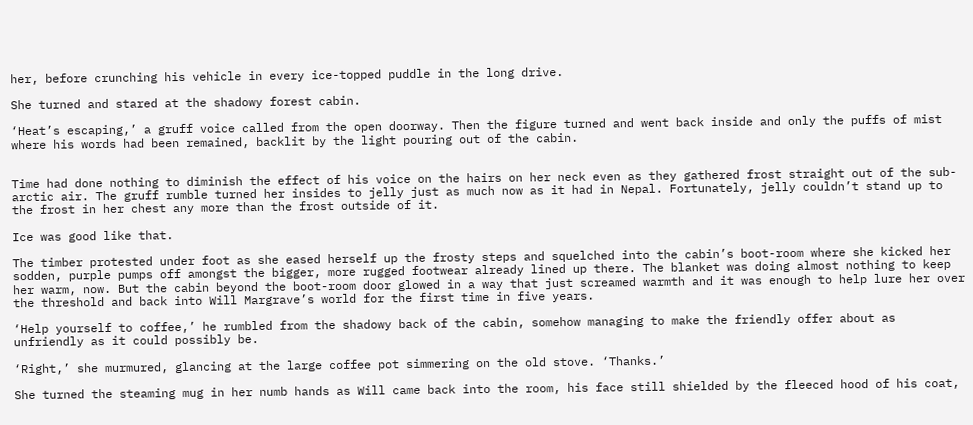her, before crunching his vehicle in every ice-topped puddle in the long drive.

She turned and stared at the shadowy forest cabin.

‘Heat’s escaping,’ a gruff voice called from the open doorway. Then the figure turned and went back inside and only the puffs of mist where his words had been remained, backlit by the light pouring out of the cabin.


Time had done nothing to diminish the effect of his voice on the hairs on her neck even as they gathered frost straight out of the sub-arctic air. The gruff rumble turned her insides to jelly just as much now as it had in Nepal. Fortunately, jelly couldn’t stand up to the frost in her chest any more than the frost outside of it.

Ice was good like that.

The timber protested under foot as she eased herself up the frosty steps and squelched into the cabin’s boot-room where she kicked her sodden, purple pumps off amongst the bigger, more rugged footwear already lined up there. The blanket was doing almost nothing to keep her warm, now. But the cabin beyond the boot-room door glowed in a way that just screamed warmth and it was enough to help lure her over the threshold and back into Will Margrave’s world for the first time in five years.

‘Help yourself to coffee,’ he rumbled from the shadowy back of the cabin, somehow managing to make the friendly offer about as unfriendly as it could possibly be.

‘Right,’ she murmured, glancing at the large coffee pot simmering on the old stove. ‘Thanks.’

She turned the steaming mug in her numb hands as Will came back into the room, his face still shielded by the fleeced hood of his coat,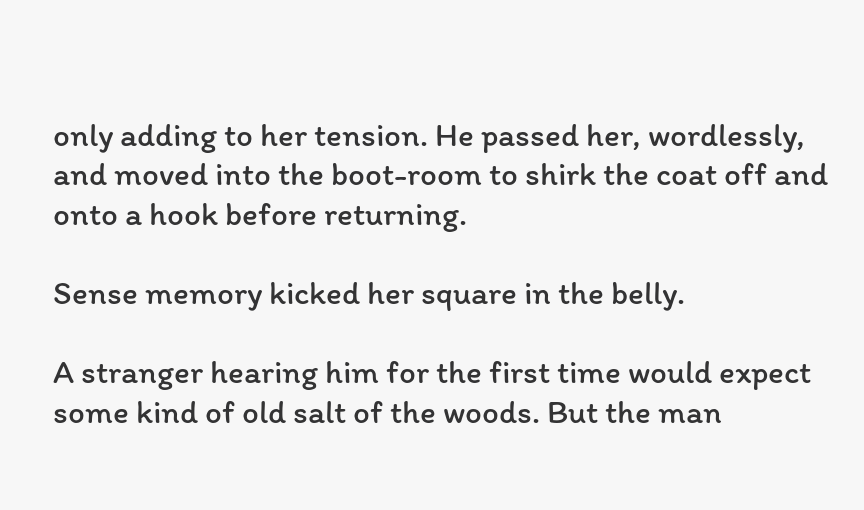only adding to her tension. He passed her, wordlessly, and moved into the boot-room to shirk the coat off and onto a hook before returning.

Sense memory kicked her square in the belly.

A stranger hearing him for the first time would expect some kind of old salt of the woods. But the man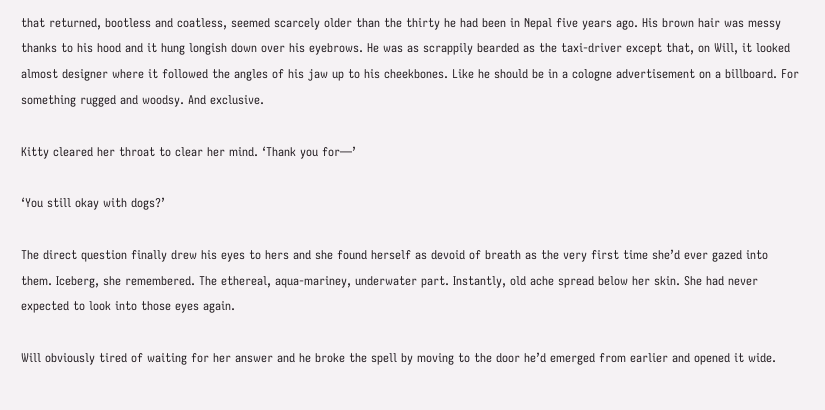that returned, bootless and coatless, seemed scarcely older than the thirty he had been in Nepal five years ago. His brown hair was messy thanks to his hood and it hung longish down over his eyebrows. He was as scrappily bearded as the taxi-driver except that, on Will, it looked almost designer where it followed the angles of his jaw up to his cheekbones. Like he should be in a cologne advertisement on a billboard. For something rugged and woodsy. And exclusive.

Kitty cleared her throat to clear her mind. ‘Thank you for—’

‘You still okay with dogs?’

The direct question finally drew his eyes to hers and she found herself as devoid of breath as the very first time she’d ever gazed into them. Iceberg, she remembered. The ethereal, aqua-mariney, underwater part. Instantly, old ache spread below her skin. She had never expected to look into those eyes again.

Will obviously tired of waiting for her answer and he broke the spell by moving to the door he’d emerged from earlier and opened it wide.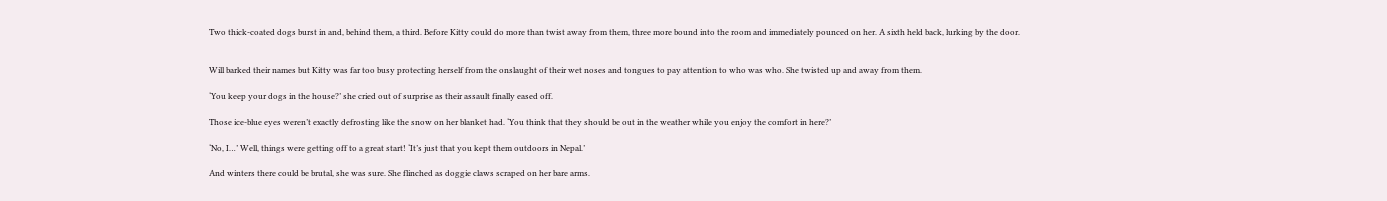Two thick-coated dogs burst in and, behind them, a third. Before Kitty could do more than twist away from them, three more bound into the room and immediately pounced on her. A sixth held back, lurking by the door.


Will barked their names but Kitty was far too busy protecting herself from the onslaught of their wet noses and tongues to pay attention to who was who. She twisted up and away from them.

‘You keep your dogs in the house?’ she cried out of surprise as their assault finally eased off.

Those ice-blue eyes weren’t exactly defrosting like the snow on her blanket had. ‘You think that they should be out in the weather while you enjoy the comfort in here?’

‘No, I…’ Well, things were getting off to a great start! ‘It’s just that you kept them outdoors in Nepal.’

And winters there could be brutal, she was sure. She flinched as doggie claws scraped on her bare arms.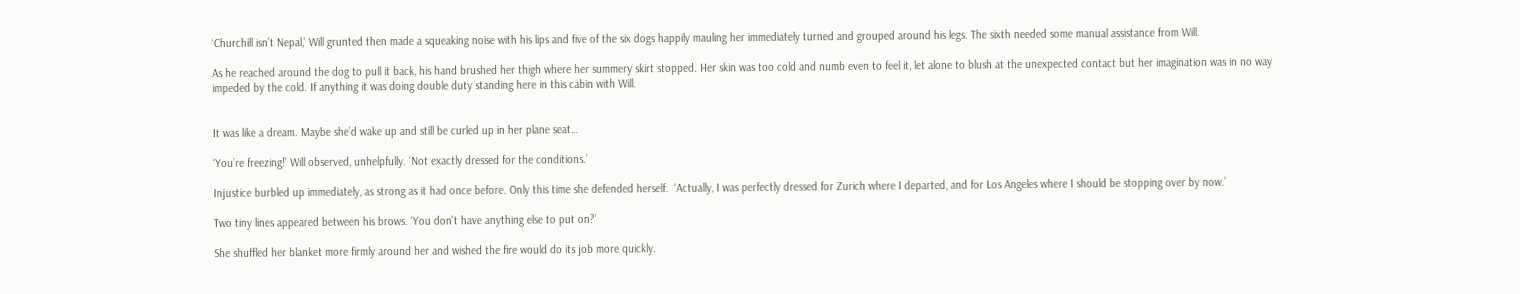‘Churchill isn’t Nepal,’ Will grunted then made a squeaking noise with his lips and five of the six dogs happily mauling her immediately turned and grouped around his legs. The sixth needed some manual assistance from Will.

As he reached around the dog to pull it back, his hand brushed her thigh where her summery skirt stopped. Her skin was too cold and numb even to feel it, let alone to blush at the unexpected contact but her imagination was in no way impeded by the cold. If anything it was doing double duty standing here in this cabin with Will.


It was like a dream. Maybe she’d wake up and still be curled up in her plane seat…

‘You’re freezing!’ Will observed, unhelpfully. ‘Not exactly dressed for the conditions.’

Injustice burbled up immediately, as strong as it had once before. Only this time she defended herself.  ‘Actually, I was perfectly dressed for Zurich where I departed, and for Los Angeles where I should be stopping over by now.’

Two tiny lines appeared between his brows. ‘You don’t have anything else to put on?’

She shuffled her blanket more firmly around her and wished the fire would do its job more quickly.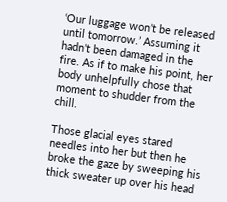‘Our luggage won’t be released until tomorrow.’ Assuming it hadn’t been damaged in the fire. As if to make his point, her body unhelpfully chose that moment to shudder from the chill.

Those glacial eyes stared needles into her but then he broke the gaze by sweeping his thick sweater up over his head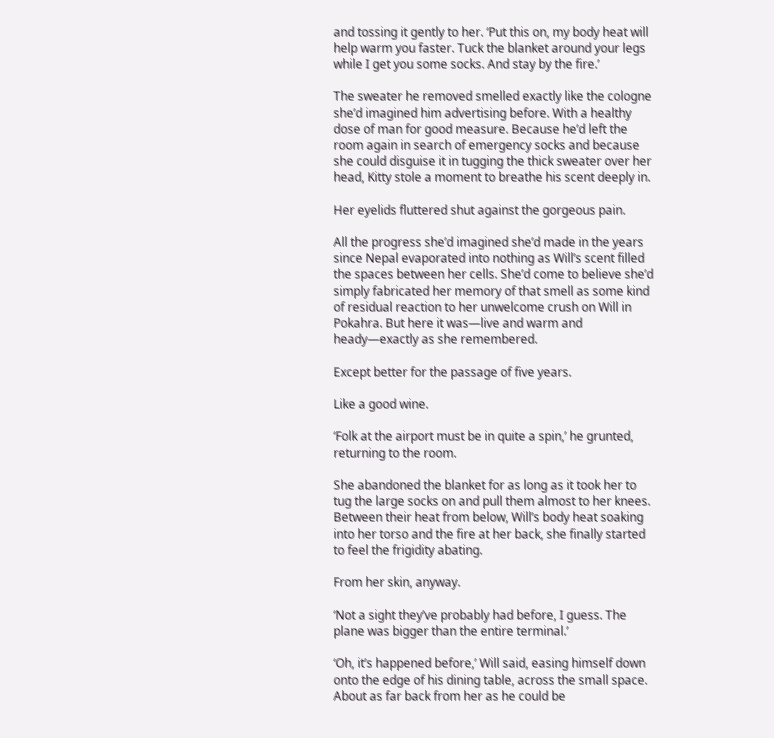and tossing it gently to her. ‘Put this on, my body heat will help warm you faster. Tuck the blanket around your legs while I get you some socks. And stay by the fire.’

The sweater he removed smelled exactly like the cologne she’d imagined him advertising before. With a healthy dose of man for good measure. Because he’d left the room again in search of emergency socks and because she could disguise it in tugging the thick sweater over her head, Kitty stole a moment to breathe his scent deeply in.

Her eyelids fluttered shut against the gorgeous pain.

All the progress she’d imagined she’d made in the years since Nepal evaporated into nothing as Will’s scent filled the spaces between her cells. She’d come to believe she’d simply fabricated her memory of that smell as some kind of residual reaction to her unwelcome crush on Will in Pokahra. But here it was—live and warm and heady—exactly as she remembered.

Except better for the passage of five years.

Like a good wine.

‘Folk at the airport must be in quite a spin,’ he grunted, returning to the room.

She abandoned the blanket for as long as it took her to tug the large socks on and pull them almost to her knees. Between their heat from below, Will’s body heat soaking into her torso and the fire at her back, she finally started to feel the frigidity abating.

From her skin, anyway.

‘Not a sight they’ve probably had before, I guess. The plane was bigger than the entire terminal.’

‘Oh, it’s happened before,’ Will said, easing himself down onto the edge of his dining table, across the small space. About as far back from her as he could be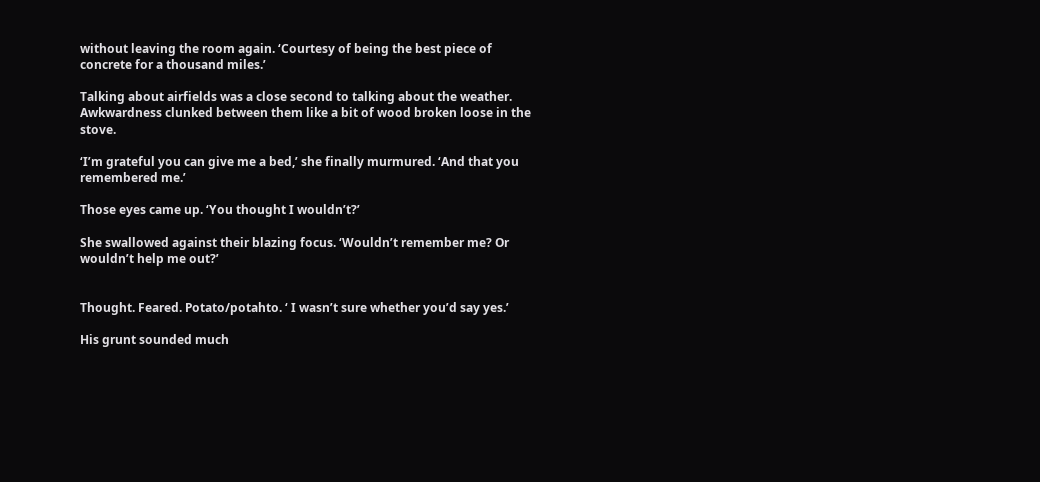without leaving the room again. ‘Courtesy of being the best piece of concrete for a thousand miles.’

Talking about airfields was a close second to talking about the weather. Awkwardness clunked between them like a bit of wood broken loose in the stove.

‘I’m grateful you can give me a bed,’ she finally murmured. ‘And that you remembered me.’

Those eyes came up. ‘You thought I wouldn’t?’

She swallowed against their blazing focus. ‘Wouldn’t remember me? Or wouldn’t help me out?’


Thought. Feared. Potato/potahto. ‘ I wasn’t sure whether you’d say yes.’

His grunt sounded much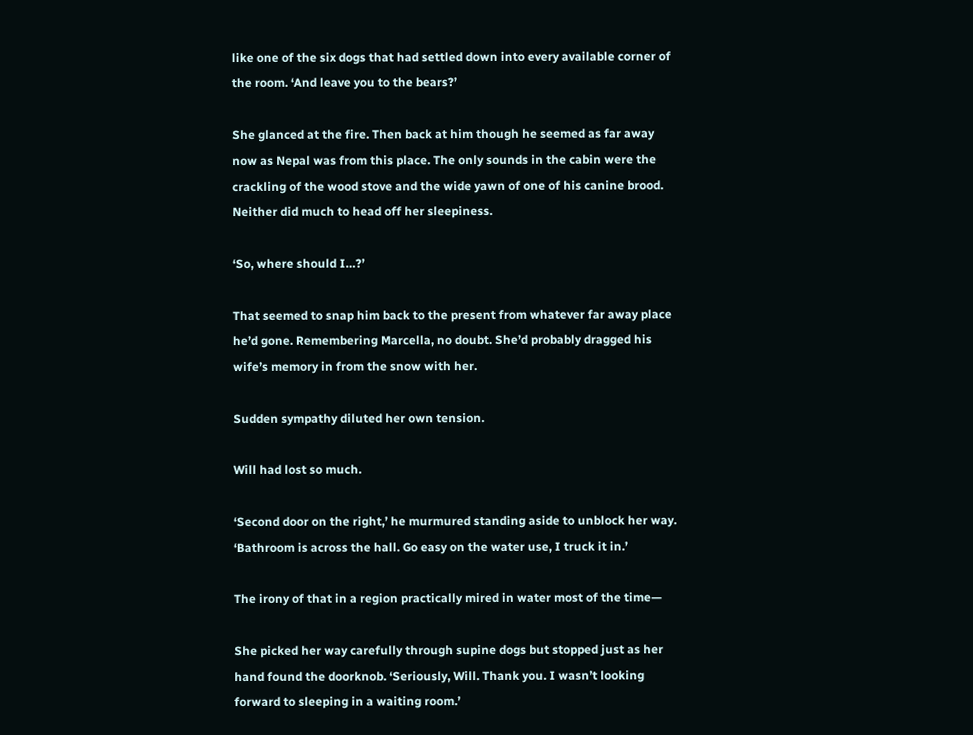like one of the six dogs that had settled down into every available corner of the room. ‘And leave you to the bears?’

She glanced at the fire. Then back at him though he seemed as far away now as Nepal was from this place. The only sounds in the cabin were the crackling of the wood stove and the wide yawn of one of his canine brood. Neither did much to head off her sleepiness.

‘So, where should I…?’

That seemed to snap him back to the present from whatever far away place he’d gone. Remembering Marcella, no doubt. She’d probably dragged his wife’s memory in from the snow with her.

Sudden sympathy diluted her own tension.

Will had lost so much.

‘Second door on the right,’ he murmured standing aside to unblock her way. ‘Bathroom is across the hall. Go easy on the water use, I truck it in.’

The irony of that in a region practically mired in water most of the time—

She picked her way carefully through supine dogs but stopped just as her hand found the doorknob. ‘Seriously, Will. Thank you. I wasn’t looking forward to sleeping in a waiting room.’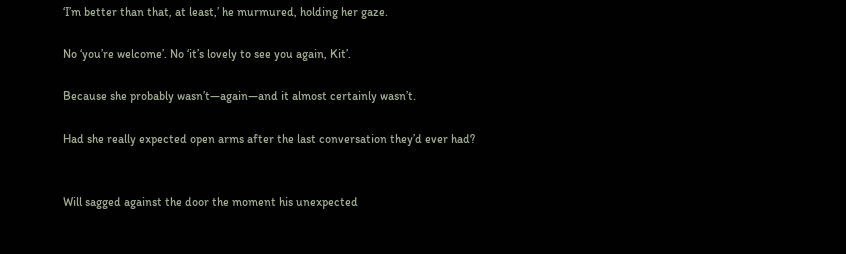‘I’m better than that, at least,’ he murmured, holding her gaze.

No ‘you’re welcome’. No ‘it’s lovely to see you again, Kit’.

Because she probably wasn’t—again—and it almost certainly wasn’t.

Had she really expected open arms after the last conversation they’d ever had?


Will sagged against the door the moment his unexpected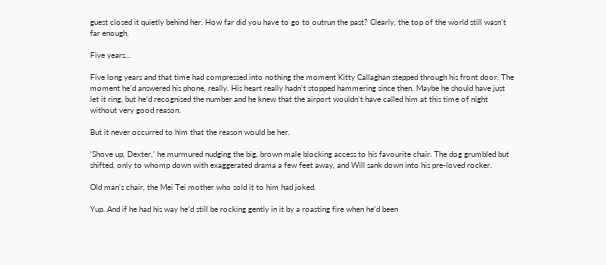guest closed it quietly behind her. How far did you have to go to outrun the past? Clearly, the top of the world still wasn’t far enough.

Five years…

Five long years and that time had compressed into nothing the moment Kitty Callaghan stepped through his front door. The moment he’d answered his phone, really. His heart really hadn’t stopped hammering since then. Maybe he should have just let it ring, but he’d recognised the number and he knew that the airport wouldn’t have called him at this time of night without very good reason.

But it never occurred to him that the reason would be her.

‘Shove up, Dexter,’ he murmured nudging the big, brown male blocking access to his favourite chair. The dog grumbled but shifted, only to whomp down with exaggerated drama a few feet away, and Will sank down into his pre-loved rocker.

Old man’s chair, the Mei Tei mother who sold it to him had joked.

Yup. And if he had his way he’d still be rocking gently in it by a roasting fire when he’d been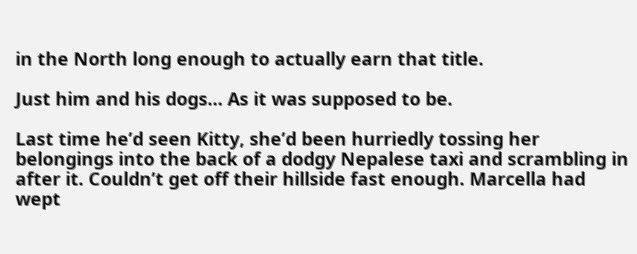in the North long enough to actually earn that title.

Just him and his dogs… As it was supposed to be.

Last time he’d seen Kitty, she’d been hurriedly tossing her belongings into the back of a dodgy Nepalese taxi and scrambling in after it. Couldn’t get off their hillside fast enough. Marcella had wept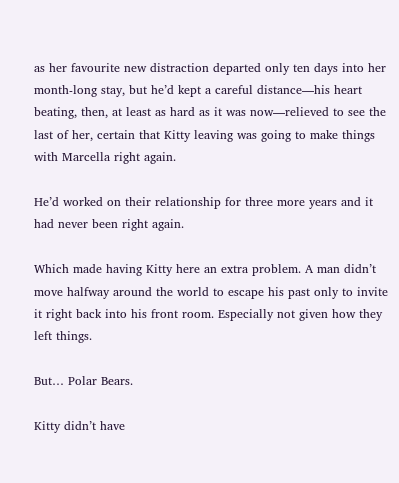as her favourite new distraction departed only ten days into her month-long stay, but he’d kept a careful distance—his heart beating, then, at least as hard as it was now—relieved to see the last of her, certain that Kitty leaving was going to make things with Marcella right again.

He’d worked on their relationship for three more years and it had never been right again.

Which made having Kitty here an extra problem. A man didn’t move halfway around the world to escape his past only to invite it right back into his front room. Especially not given how they left things.

But… Polar Bears.

Kitty didn’t have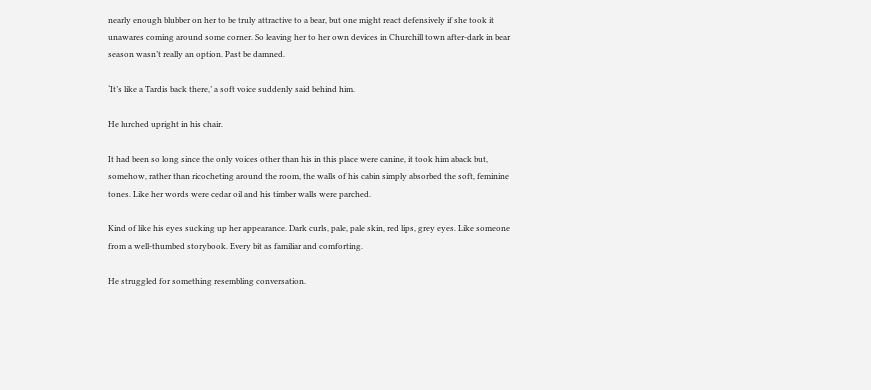nearly enough blubber on her to be truly attractive to a bear, but one might react defensively if she took it unawares coming around some corner. So leaving her to her own devices in Churchill town after-dark in bear season wasn’t really an option. Past be damned.

‘It’s like a Tardis back there,’ a soft voice suddenly said behind him.

He lurched upright in his chair.

It had been so long since the only voices other than his in this place were canine, it took him aback but, somehow, rather than ricocheting around the room, the walls of his cabin simply absorbed the soft, feminine tones. Like her words were cedar oil and his timber walls were parched.

Kind of like his eyes sucking up her appearance. Dark curls, pale, pale skin, red lips, grey eyes. Like someone from a well-thumbed storybook. Every bit as familiar and comforting.

He struggled for something resembling conversation.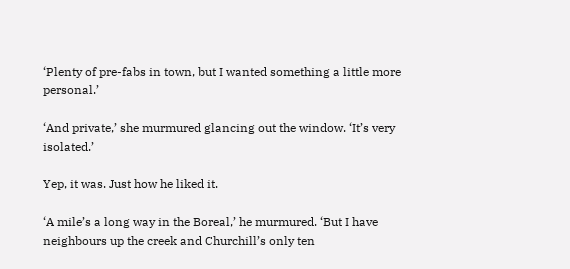‘Plenty of pre-fabs in town, but I wanted something a little more personal.’

‘And private,’ she murmured glancing out the window. ‘It’s very isolated.’

Yep, it was. Just how he liked it.

‘A mile’s a long way in the Boreal,’ he murmured. ‘But I have neighbours up the creek and Churchill’s only ten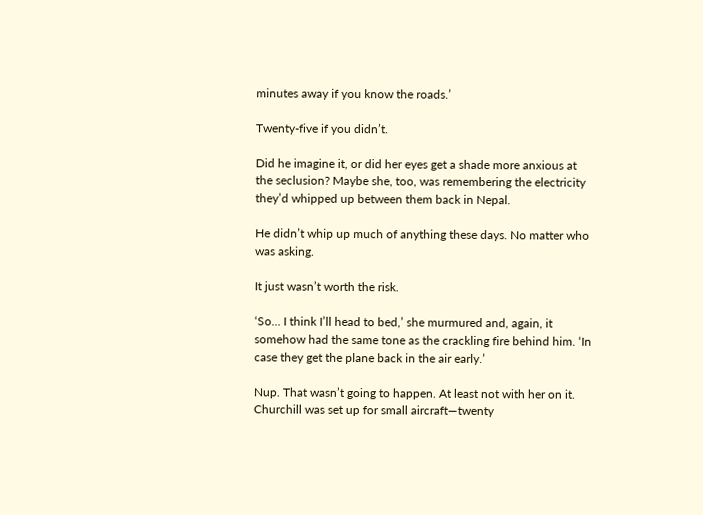minutes away if you know the roads.’

Twenty-five if you didn’t.

Did he imagine it, or did her eyes get a shade more anxious at the seclusion? Maybe she, too, was remembering the electricity they’d whipped up between them back in Nepal.

He didn’t whip up much of anything these days. No matter who was asking.

It just wasn’t worth the risk.

‘So… I think I’ll head to bed,’ she murmured and, again, it somehow had the same tone as the crackling fire behind him. ‘In case they get the plane back in the air early.’

Nup. That wasn’t going to happen. At least not with her on it. Churchill was set up for small aircraft—twenty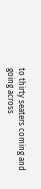to thirty seaters coming and going across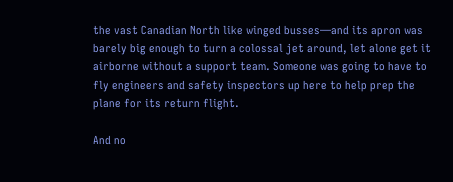the vast Canadian North like winged busses—and its apron was barely big enough to turn a colossal jet around, let alone get it airborne without a support team. Someone was going to have to fly engineers and safety inspectors up here to help prep the plane for its return flight.

And no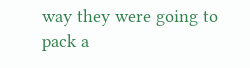way they were going to pack a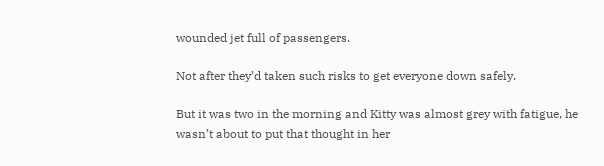wounded jet full of passengers.

Not after they’d taken such risks to get everyone down safely.

But it was two in the morning and Kitty was almost grey with fatigue, he wasn’t about to put that thought in her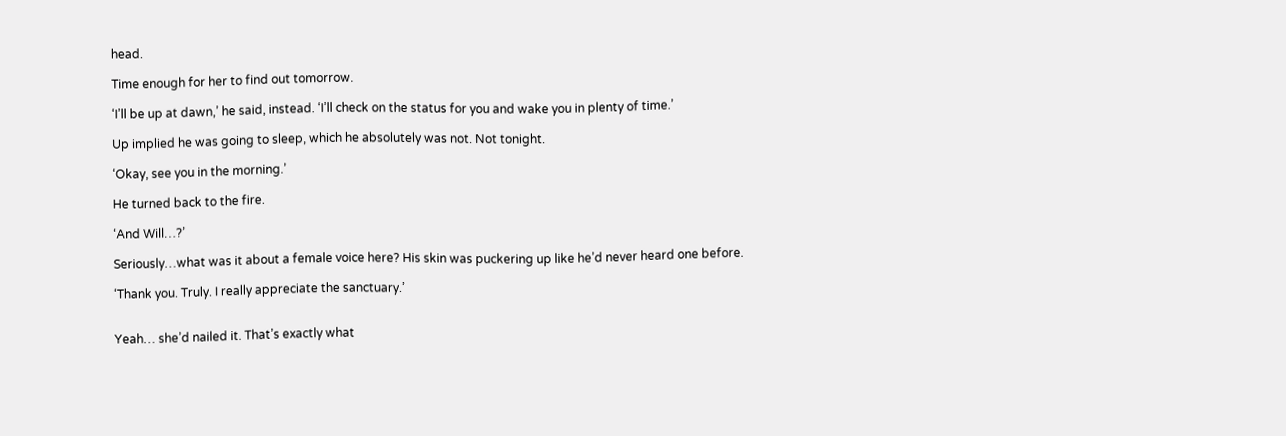head.

Time enough for her to find out tomorrow.

‘I’ll be up at dawn,’ he said, instead. ‘I’ll check on the status for you and wake you in plenty of time.’

Up implied he was going to sleep, which he absolutely was not. Not tonight.

‘Okay, see you in the morning.’

He turned back to the fire.

‘And Will…?’

Seriously…what was it about a female voice here? His skin was puckering up like he’d never heard one before.

‘Thank you. Truly. I really appreciate the sanctuary.’


Yeah… she’d nailed it. That’s exactly what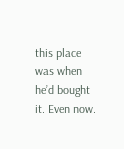this place was when he’d bought it. Even now.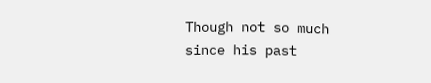Though not so much since his past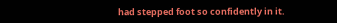had stepped foot so confidently in it.